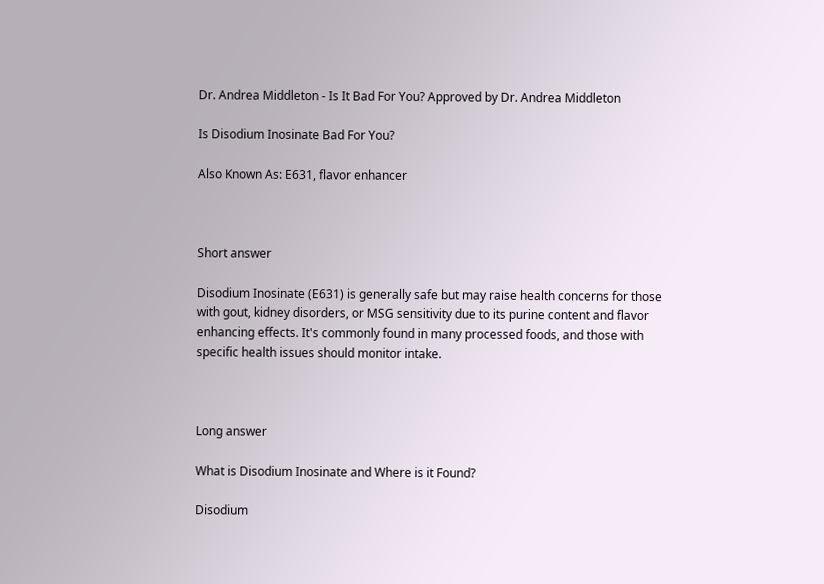Dr. Andrea Middleton - Is It Bad For You? Approved by Dr. Andrea Middleton

Is Disodium Inosinate Bad For You?

Also Known As: E631, flavor enhancer



Short answer

Disodium Inosinate (E631) is generally safe but may raise health concerns for those with gout, kidney disorders, or MSG sensitivity due to its purine content and flavor enhancing effects. It's commonly found in many processed foods, and those with specific health issues should monitor intake.



Long answer

What is Disodium Inosinate and Where is it Found?

Disodium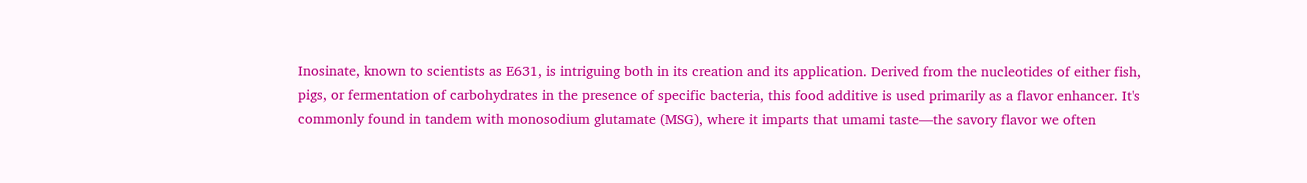Inosinate, known to scientists as E631, is intriguing both in its creation and its application. Derived from the nucleotides of either fish, pigs, or fermentation of carbohydrates in the presence of specific bacteria, this food additive is used primarily as a flavor enhancer. It's commonly found in tandem with monosodium glutamate (MSG), where it imparts that umami taste—the savory flavor we often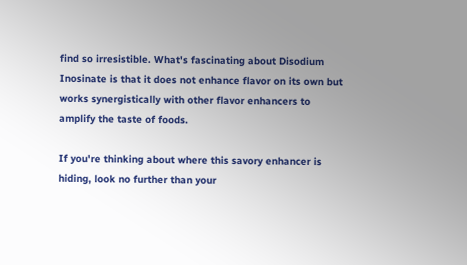find so irresistible. What's fascinating about Disodium Inosinate is that it does not enhance flavor on its own but works synergistically with other flavor enhancers to amplify the taste of foods.

If you're thinking about where this savory enhancer is hiding, look no further than your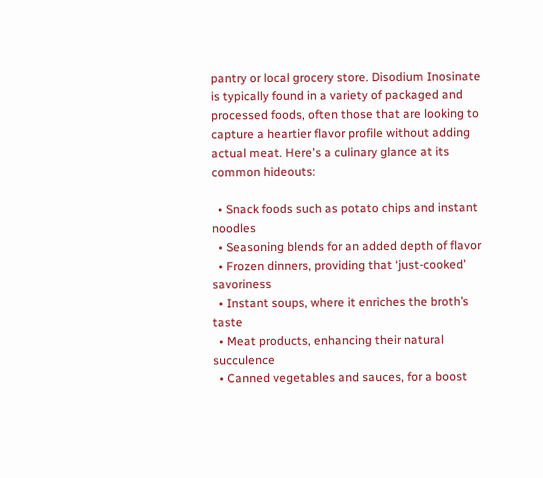pantry or local grocery store. Disodium Inosinate is typically found in a variety of packaged and processed foods, often those that are looking to capture a heartier flavor profile without adding actual meat. Here's a culinary glance at its common hideouts:

  • Snack foods such as potato chips and instant noodles
  • Seasoning blends for an added depth of flavor
  • Frozen dinners, providing that ‘just-cooked’ savoriness
  • Instant soups, where it enriches the broth’s taste
  • Meat products, enhancing their natural succulence
  • Canned vegetables and sauces, for a boost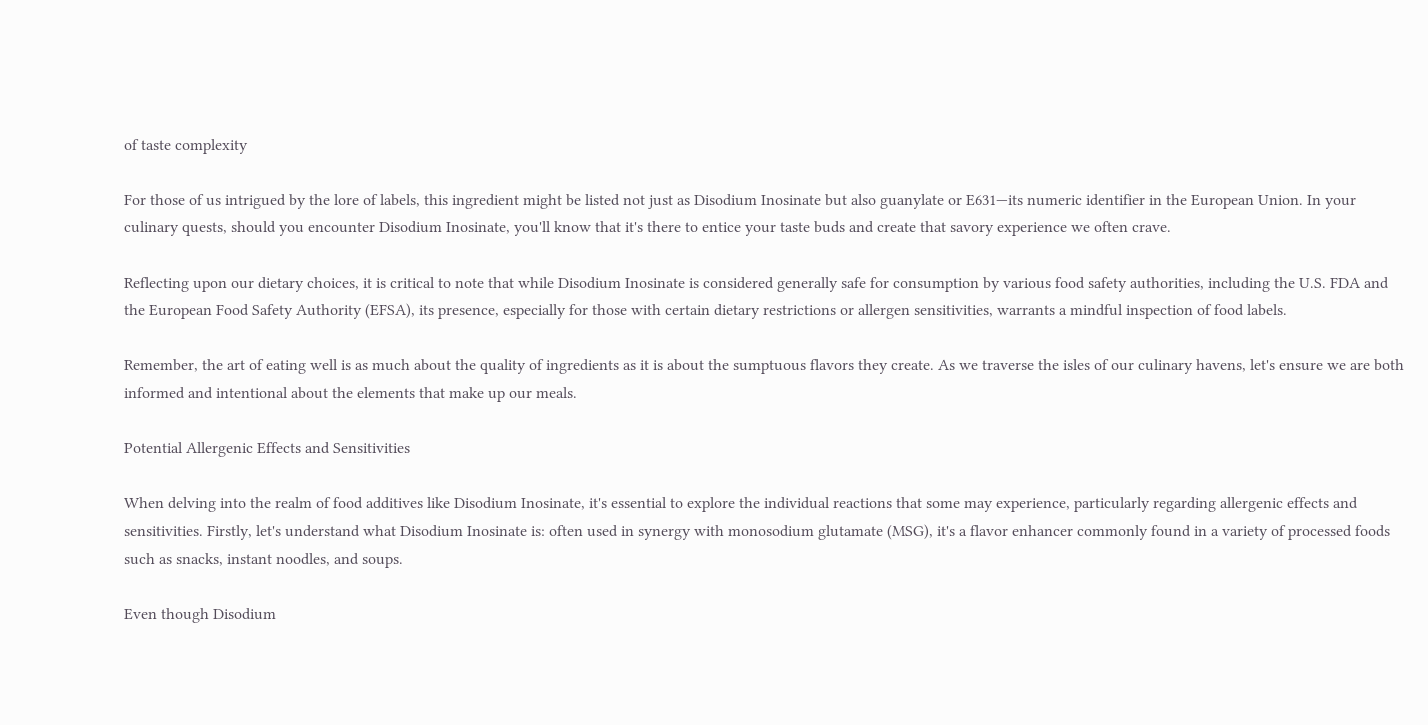of taste complexity

For those of us intrigued by the lore of labels, this ingredient might be listed not just as Disodium Inosinate but also guanylate or E631—its numeric identifier in the European Union. In your culinary quests, should you encounter Disodium Inosinate, you'll know that it's there to entice your taste buds and create that savory experience we often crave.

Reflecting upon our dietary choices, it is critical to note that while Disodium Inosinate is considered generally safe for consumption by various food safety authorities, including the U.S. FDA and the European Food Safety Authority (EFSA), its presence, especially for those with certain dietary restrictions or allergen sensitivities, warrants a mindful inspection of food labels.

Remember, the art of eating well is as much about the quality of ingredients as it is about the sumptuous flavors they create. As we traverse the isles of our culinary havens, let's ensure we are both informed and intentional about the elements that make up our meals.

Potential Allergenic Effects and Sensitivities

When delving into the realm of food additives like Disodium Inosinate, it's essential to explore the individual reactions that some may experience, particularly regarding allergenic effects and sensitivities. Firstly, let's understand what Disodium Inosinate is: often used in synergy with monosodium glutamate (MSG), it's a flavor enhancer commonly found in a variety of processed foods such as snacks, instant noodles, and soups.

Even though Disodium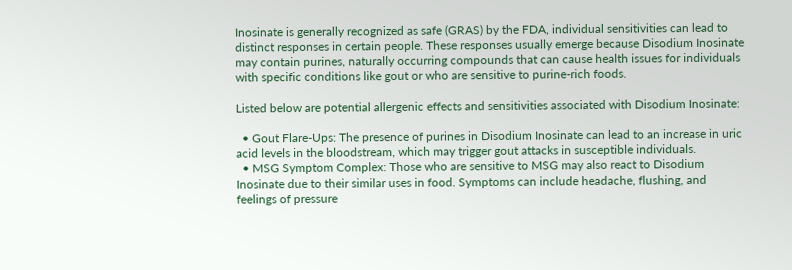Inosinate is generally recognized as safe (GRAS) by the FDA, individual sensitivities can lead to distinct responses in certain people. These responses usually emerge because Disodium Inosinate may contain purines, naturally occurring compounds that can cause health issues for individuals with specific conditions like gout or who are sensitive to purine-rich foods.

Listed below are potential allergenic effects and sensitivities associated with Disodium Inosinate:

  • Gout Flare-Ups: The presence of purines in Disodium Inosinate can lead to an increase in uric acid levels in the bloodstream, which may trigger gout attacks in susceptible individuals.
  • MSG Symptom Complex: Those who are sensitive to MSG may also react to Disodium Inosinate due to their similar uses in food. Symptoms can include headache, flushing, and feelings of pressure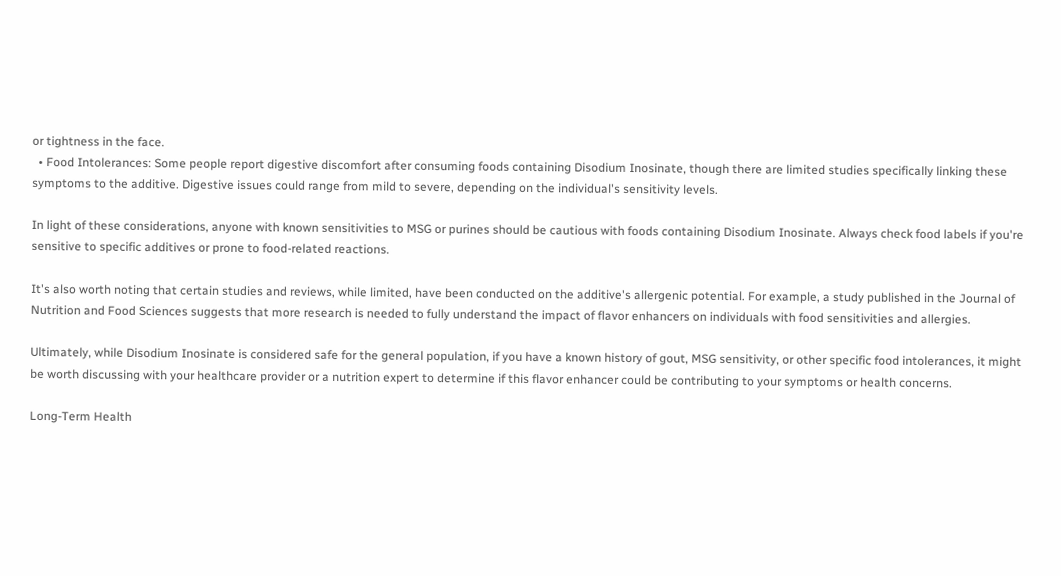or tightness in the face.
  • Food Intolerances: Some people report digestive discomfort after consuming foods containing Disodium Inosinate, though there are limited studies specifically linking these symptoms to the additive. Digestive issues could range from mild to severe, depending on the individual's sensitivity levels.

In light of these considerations, anyone with known sensitivities to MSG or purines should be cautious with foods containing Disodium Inosinate. Always check food labels if you're sensitive to specific additives or prone to food-related reactions.

It's also worth noting that certain studies and reviews, while limited, have been conducted on the additive's allergenic potential. For example, a study published in the Journal of Nutrition and Food Sciences suggests that more research is needed to fully understand the impact of flavor enhancers on individuals with food sensitivities and allergies.

Ultimately, while Disodium Inosinate is considered safe for the general population, if you have a known history of gout, MSG sensitivity, or other specific food intolerances, it might be worth discussing with your healthcare provider or a nutrition expert to determine if this flavor enhancer could be contributing to your symptoms or health concerns.

Long-Term Health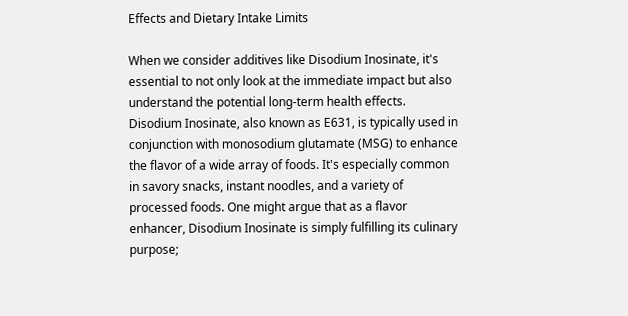Effects and Dietary Intake Limits

When we consider additives like Disodium Inosinate, it's essential to not only look at the immediate impact but also understand the potential long-term health effects. Disodium Inosinate, also known as E631, is typically used in conjunction with monosodium glutamate (MSG) to enhance the flavor of a wide array of foods. It's especially common in savory snacks, instant noodles, and a variety of processed foods. One might argue that as a flavor enhancer, Disodium Inosinate is simply fulfilling its culinary purpose;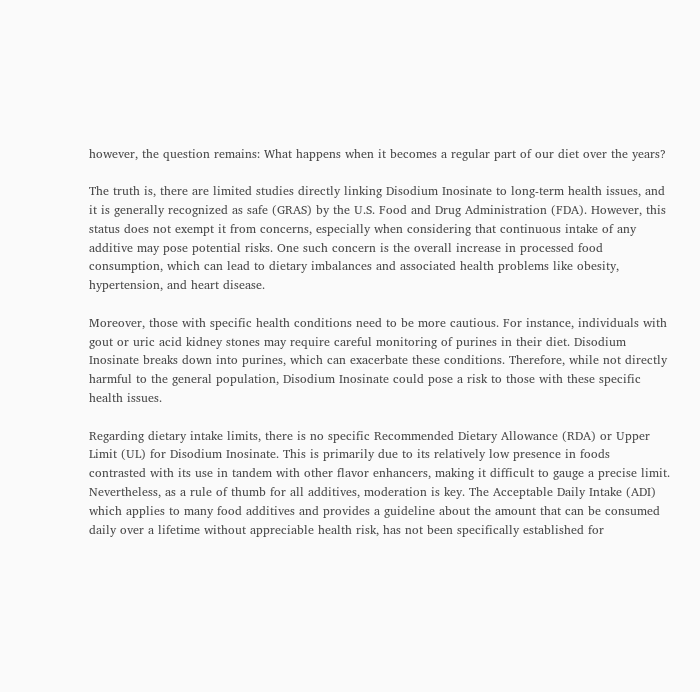however, the question remains: What happens when it becomes a regular part of our diet over the years?

The truth is, there are limited studies directly linking Disodium Inosinate to long-term health issues, and it is generally recognized as safe (GRAS) by the U.S. Food and Drug Administration (FDA). However, this status does not exempt it from concerns, especially when considering that continuous intake of any additive may pose potential risks. One such concern is the overall increase in processed food consumption, which can lead to dietary imbalances and associated health problems like obesity, hypertension, and heart disease.

Moreover, those with specific health conditions need to be more cautious. For instance, individuals with gout or uric acid kidney stones may require careful monitoring of purines in their diet. Disodium Inosinate breaks down into purines, which can exacerbate these conditions. Therefore, while not directly harmful to the general population, Disodium Inosinate could pose a risk to those with these specific health issues.

Regarding dietary intake limits, there is no specific Recommended Dietary Allowance (RDA) or Upper Limit (UL) for Disodium Inosinate. This is primarily due to its relatively low presence in foods contrasted with its use in tandem with other flavor enhancers, making it difficult to gauge a precise limit. Nevertheless, as a rule of thumb for all additives, moderation is key. The Acceptable Daily Intake (ADI) which applies to many food additives and provides a guideline about the amount that can be consumed daily over a lifetime without appreciable health risk, has not been specifically established for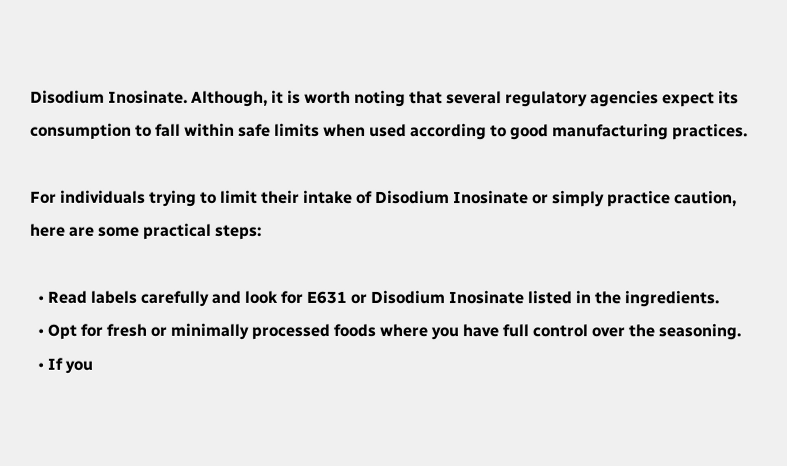Disodium Inosinate. Although, it is worth noting that several regulatory agencies expect its consumption to fall within safe limits when used according to good manufacturing practices.

For individuals trying to limit their intake of Disodium Inosinate or simply practice caution, here are some practical steps:

  • Read labels carefully and look for E631 or Disodium Inosinate listed in the ingredients.
  • Opt for fresh or minimally processed foods where you have full control over the seasoning.
  • If you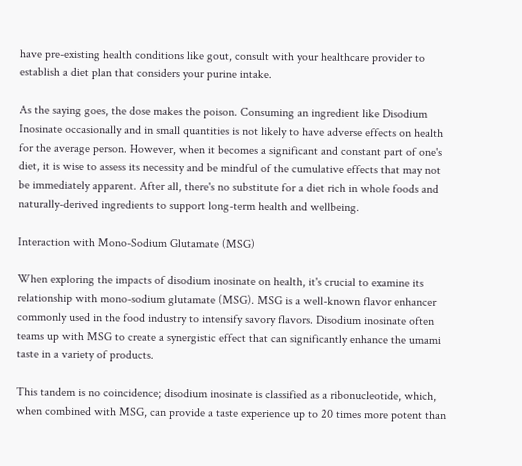have pre-existing health conditions like gout, consult with your healthcare provider to establish a diet plan that considers your purine intake.

As the saying goes, the dose makes the poison. Consuming an ingredient like Disodium Inosinate occasionally and in small quantities is not likely to have adverse effects on health for the average person. However, when it becomes a significant and constant part of one's diet, it is wise to assess its necessity and be mindful of the cumulative effects that may not be immediately apparent. After all, there's no substitute for a diet rich in whole foods and naturally-derived ingredients to support long-term health and wellbeing.

Interaction with Mono-Sodium Glutamate (MSG)

When exploring the impacts of disodium inosinate on health, it's crucial to examine its relationship with mono-sodium glutamate (MSG). MSG is a well-known flavor enhancer commonly used in the food industry to intensify savory flavors. Disodium inosinate often teams up with MSG to create a synergistic effect that can significantly enhance the umami taste in a variety of products.

This tandem is no coincidence; disodium inosinate is classified as a ribonucleotide, which, when combined with MSG, can provide a taste experience up to 20 times more potent than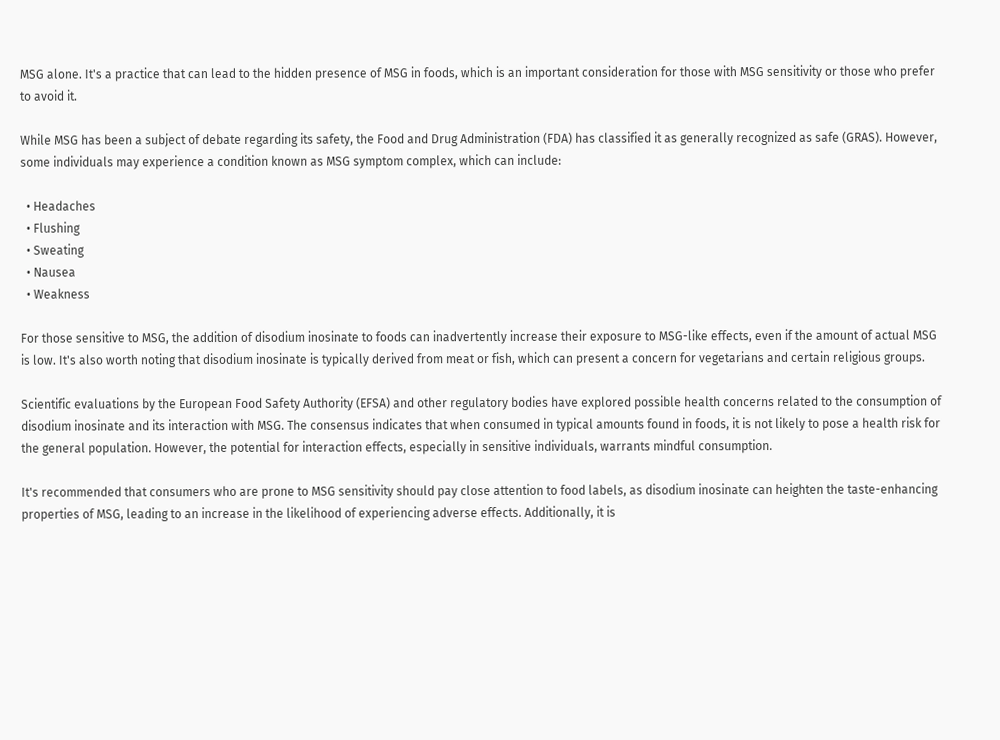MSG alone. It's a practice that can lead to the hidden presence of MSG in foods, which is an important consideration for those with MSG sensitivity or those who prefer to avoid it.

While MSG has been a subject of debate regarding its safety, the Food and Drug Administration (FDA) has classified it as generally recognized as safe (GRAS). However, some individuals may experience a condition known as MSG symptom complex, which can include:

  • Headaches
  • Flushing
  • Sweating
  • Nausea
  • Weakness

For those sensitive to MSG, the addition of disodium inosinate to foods can inadvertently increase their exposure to MSG-like effects, even if the amount of actual MSG is low. It's also worth noting that disodium inosinate is typically derived from meat or fish, which can present a concern for vegetarians and certain religious groups.

Scientific evaluations by the European Food Safety Authority (EFSA) and other regulatory bodies have explored possible health concerns related to the consumption of disodium inosinate and its interaction with MSG. The consensus indicates that when consumed in typical amounts found in foods, it is not likely to pose a health risk for the general population. However, the potential for interaction effects, especially in sensitive individuals, warrants mindful consumption.

It's recommended that consumers who are prone to MSG sensitivity should pay close attention to food labels, as disodium inosinate can heighten the taste-enhancing properties of MSG, leading to an increase in the likelihood of experiencing adverse effects. Additionally, it is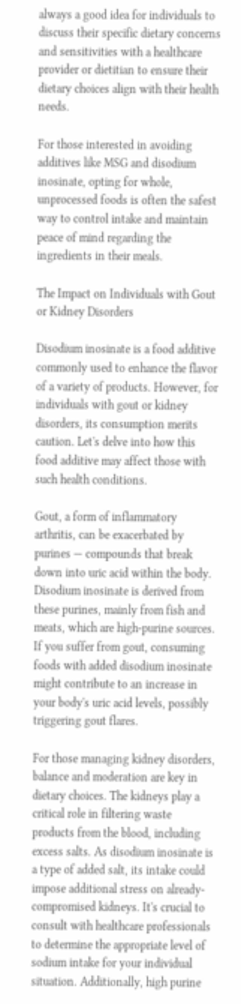always a good idea for individuals to discuss their specific dietary concerns and sensitivities with a healthcare provider or dietitian to ensure their dietary choices align with their health needs.

For those interested in avoiding additives like MSG and disodium inosinate, opting for whole, unprocessed foods is often the safest way to control intake and maintain peace of mind regarding the ingredients in their meals.

The Impact on Individuals with Gout or Kidney Disorders

Disodium inosinate is a food additive commonly used to enhance the flavor of a variety of products. However, for individuals with gout or kidney disorders, its consumption merits caution. Let's delve into how this food additive may affect those with such health conditions.

Gout, a form of inflammatory arthritis, can be exacerbated by purines — compounds that break down into uric acid within the body. Disodium inosinate is derived from these purines, mainly from fish and meats, which are high-purine sources. If you suffer from gout, consuming foods with added disodium inosinate might contribute to an increase in your body's uric acid levels, possibly triggering gout flares.

For those managing kidney disorders, balance and moderation are key in dietary choices. The kidneys play a critical role in filtering waste products from the blood, including excess salts. As disodium inosinate is a type of added salt, its intake could impose additional stress on already-compromised kidneys. It's crucial to consult with healthcare professionals to determine the appropriate level of sodium intake for your individual situation. Additionally, high purine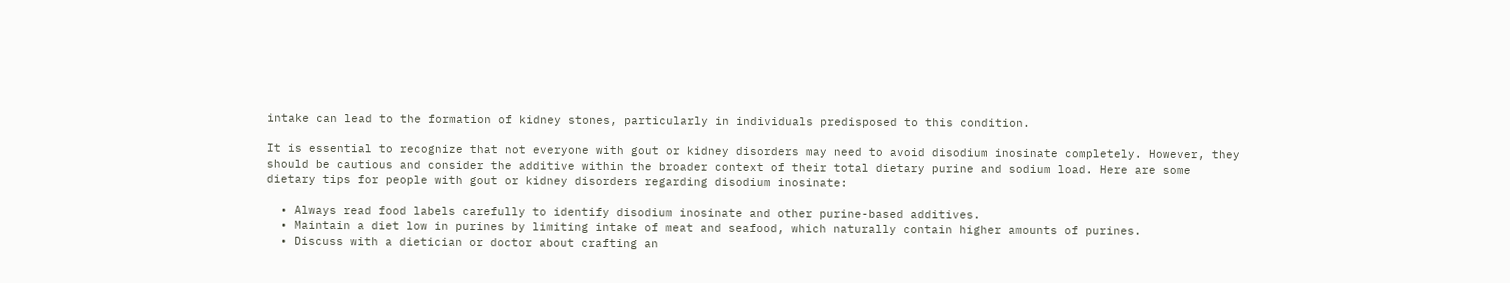intake can lead to the formation of kidney stones, particularly in individuals predisposed to this condition.

It is essential to recognize that not everyone with gout or kidney disorders may need to avoid disodium inosinate completely. However, they should be cautious and consider the additive within the broader context of their total dietary purine and sodium load. Here are some dietary tips for people with gout or kidney disorders regarding disodium inosinate:

  • Always read food labels carefully to identify disodium inosinate and other purine-based additives.
  • Maintain a diet low in purines by limiting intake of meat and seafood, which naturally contain higher amounts of purines.
  • Discuss with a dietician or doctor about crafting an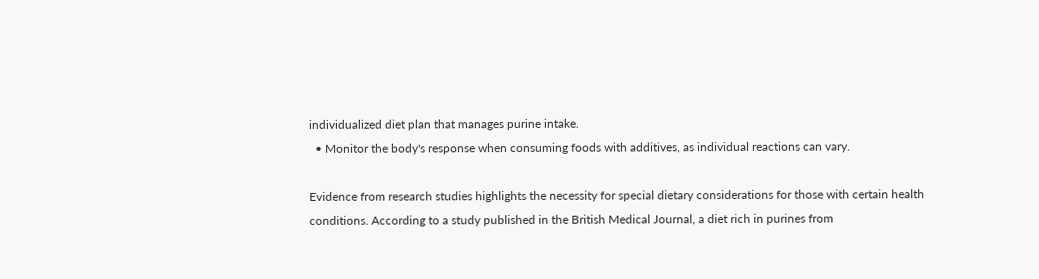individualized diet plan that manages purine intake.
  • Monitor the body's response when consuming foods with additives, as individual reactions can vary.

Evidence from research studies highlights the necessity for special dietary considerations for those with certain health conditions. According to a study published in the British Medical Journal, a diet rich in purines from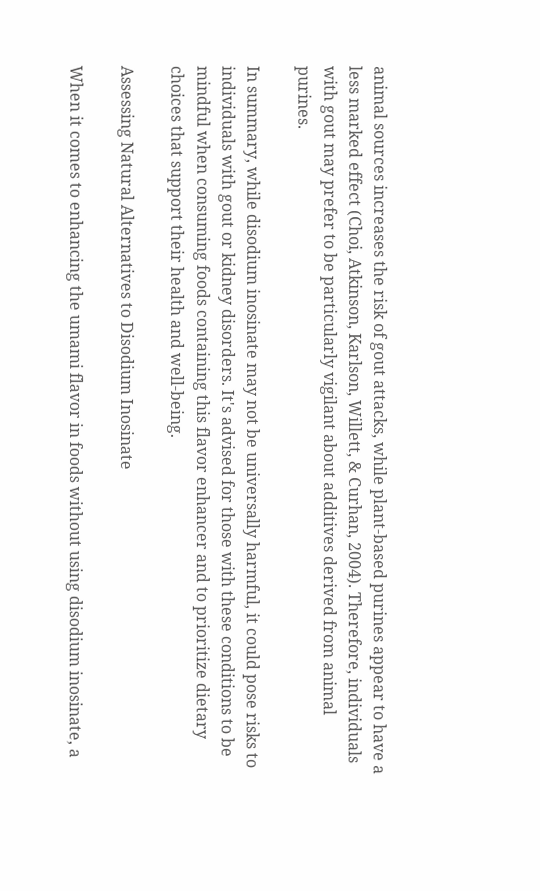animal sources increases the risk of gout attacks, while plant-based purines appear to have a less marked effect (Choi, Atkinson, Karlson, Willett, & Curhan, 2004). Therefore, individuals with gout may prefer to be particularly vigilant about additives derived from animal purines.

In summary, while disodium inosinate may not be universally harmful, it could pose risks to individuals with gout or kidney disorders. It's advised for those with these conditions to be mindful when consuming foods containing this flavor enhancer and to prioritize dietary choices that support their health and well-being.

Assessing Natural Alternatives to Disodium Inosinate

When it comes to enhancing the umami flavor in foods without using disodium inosinate, a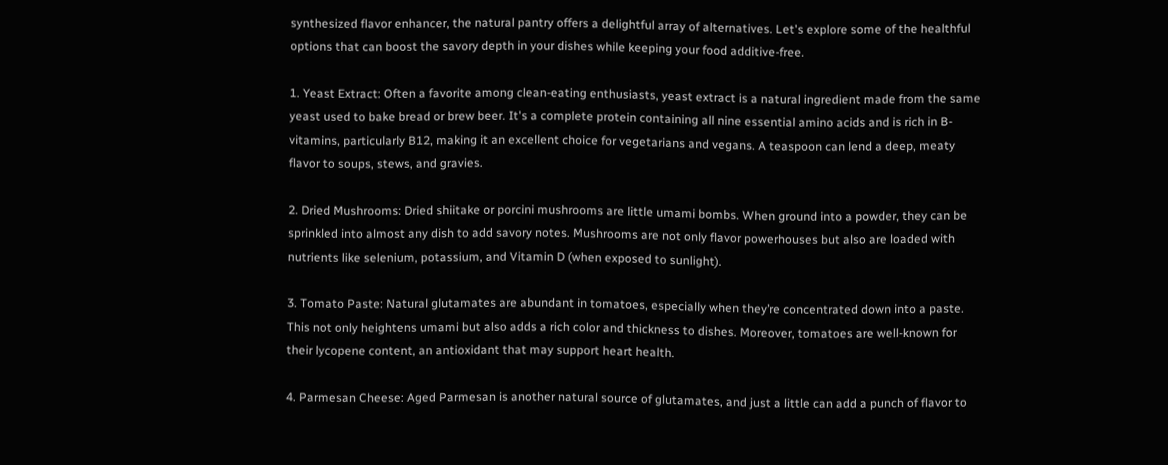synthesized flavor enhancer, the natural pantry offers a delightful array of alternatives. Let's explore some of the healthful options that can boost the savory depth in your dishes while keeping your food additive-free.

1. Yeast Extract: Often a favorite among clean-eating enthusiasts, yeast extract is a natural ingredient made from the same yeast used to bake bread or brew beer. It's a complete protein containing all nine essential amino acids and is rich in B-vitamins, particularly B12, making it an excellent choice for vegetarians and vegans. A teaspoon can lend a deep, meaty flavor to soups, stews, and gravies.

2. Dried Mushrooms: Dried shiitake or porcini mushrooms are little umami bombs. When ground into a powder, they can be sprinkled into almost any dish to add savory notes. Mushrooms are not only flavor powerhouses but also are loaded with nutrients like selenium, potassium, and Vitamin D (when exposed to sunlight).

3. Tomato Paste: Natural glutamates are abundant in tomatoes, especially when they’re concentrated down into a paste. This not only heightens umami but also adds a rich color and thickness to dishes. Moreover, tomatoes are well-known for their lycopene content, an antioxidant that may support heart health.

4. Parmesan Cheese: Aged Parmesan is another natural source of glutamates, and just a little can add a punch of flavor to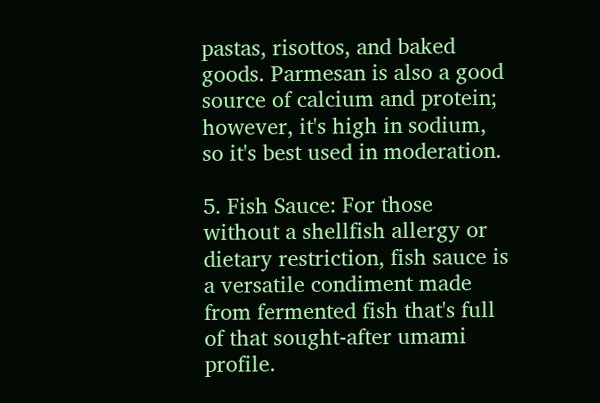pastas, risottos, and baked goods. Parmesan is also a good source of calcium and protein; however, it's high in sodium, so it's best used in moderation.

5. Fish Sauce: For those without a shellfish allergy or dietary restriction, fish sauce is a versatile condiment made from fermented fish that's full of that sought-after umami profile.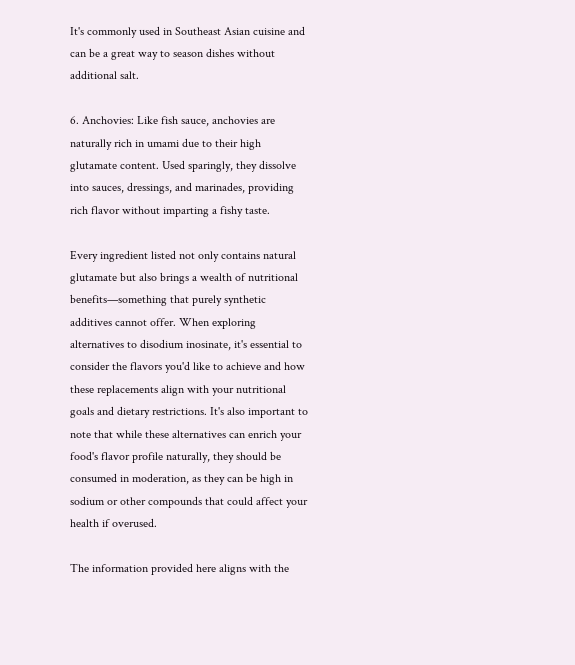It's commonly used in Southeast Asian cuisine and can be a great way to season dishes without additional salt.

6. Anchovies: Like fish sauce, anchovies are naturally rich in umami due to their high glutamate content. Used sparingly, they dissolve into sauces, dressings, and marinades, providing rich flavor without imparting a fishy taste.

Every ingredient listed not only contains natural glutamate but also brings a wealth of nutritional benefits—something that purely synthetic additives cannot offer. When exploring alternatives to disodium inosinate, it's essential to consider the flavors you'd like to achieve and how these replacements align with your nutritional goals and dietary restrictions. It's also important to note that while these alternatives can enrich your food's flavor profile naturally, they should be consumed in moderation, as they can be high in sodium or other compounds that could affect your health if overused.

The information provided here aligns with the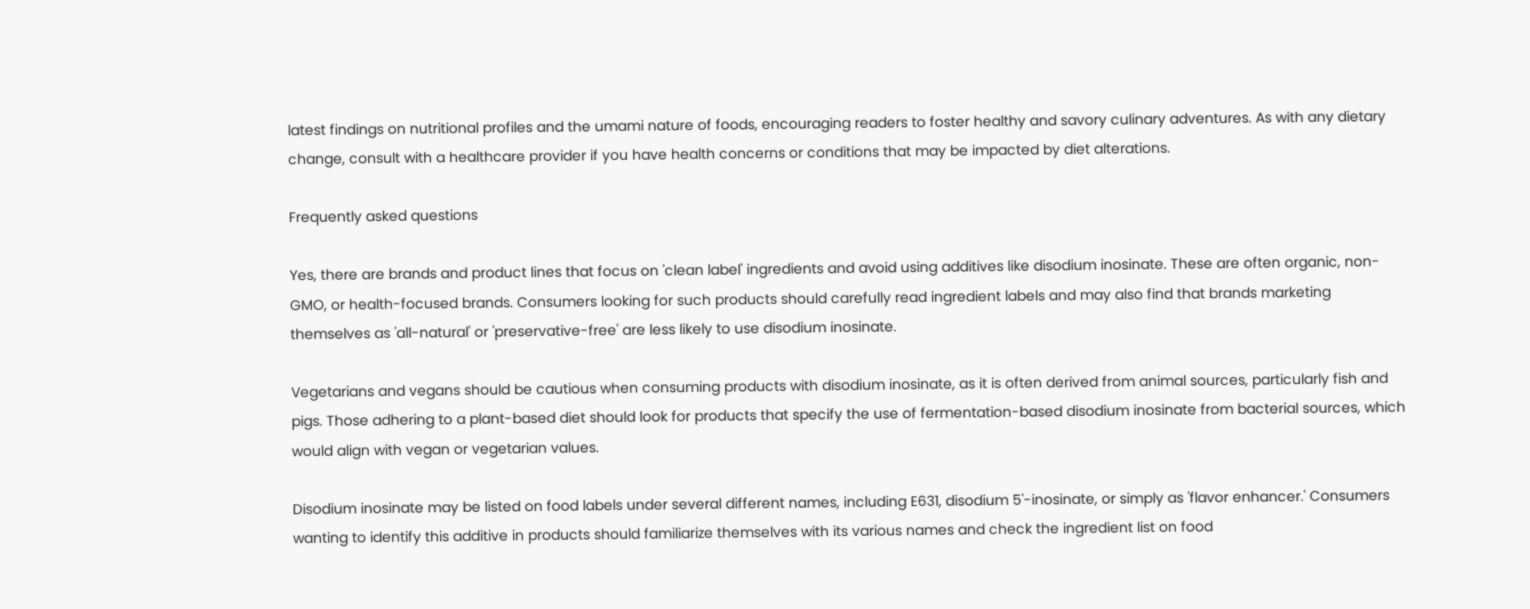latest findings on nutritional profiles and the umami nature of foods, encouraging readers to foster healthy and savory culinary adventures. As with any dietary change, consult with a healthcare provider if you have health concerns or conditions that may be impacted by diet alterations.

Frequently asked questions

Yes, there are brands and product lines that focus on 'clean label' ingredients and avoid using additives like disodium inosinate. These are often organic, non-GMO, or health-focused brands. Consumers looking for such products should carefully read ingredient labels and may also find that brands marketing themselves as 'all-natural' or 'preservative-free' are less likely to use disodium inosinate.

Vegetarians and vegans should be cautious when consuming products with disodium inosinate, as it is often derived from animal sources, particularly fish and pigs. Those adhering to a plant-based diet should look for products that specify the use of fermentation-based disodium inosinate from bacterial sources, which would align with vegan or vegetarian values.

Disodium inosinate may be listed on food labels under several different names, including E631, disodium 5'-inosinate, or simply as 'flavor enhancer.' Consumers wanting to identify this additive in products should familiarize themselves with its various names and check the ingredient list on food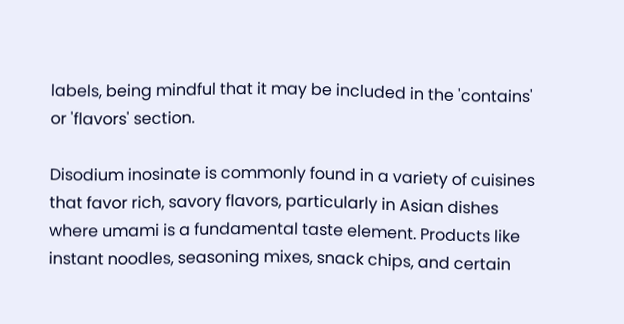labels, being mindful that it may be included in the 'contains' or 'flavors' section.

Disodium inosinate is commonly found in a variety of cuisines that favor rich, savory flavors, particularly in Asian dishes where umami is a fundamental taste element. Products like instant noodles, seasoning mixes, snack chips, and certain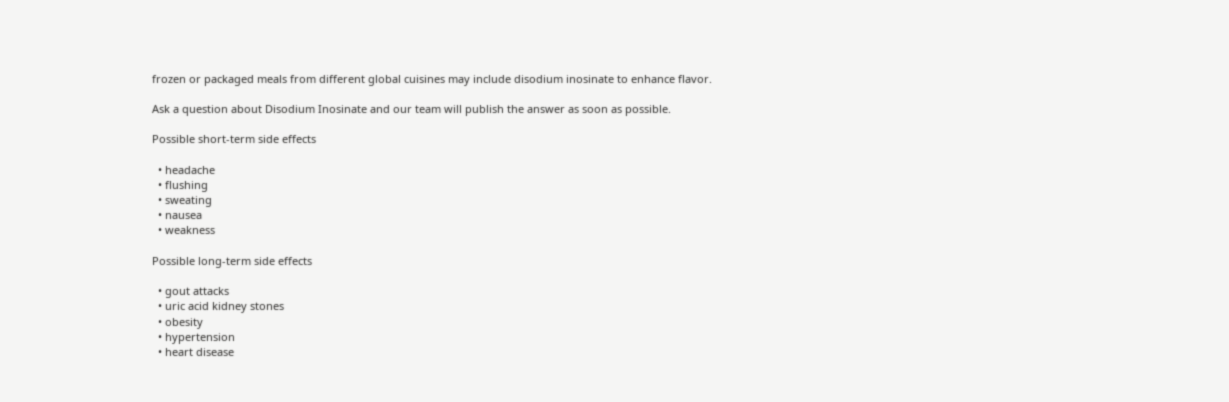frozen or packaged meals from different global cuisines may include disodium inosinate to enhance flavor.

Ask a question about Disodium Inosinate and our team will publish the answer as soon as possible.

Possible short-term side effects

  • headache
  • flushing
  • sweating
  • nausea
  • weakness

Possible long-term side effects

  • gout attacks
  • uric acid kidney stones
  • obesity
  • hypertension
  • heart disease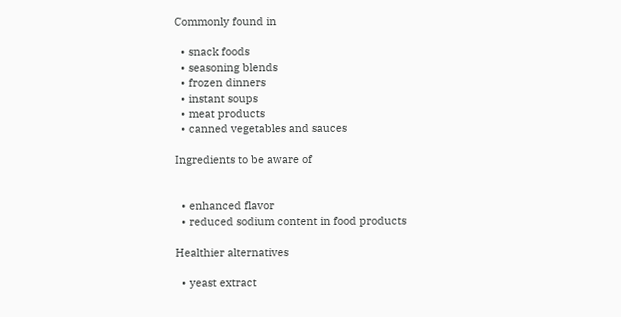Commonly found in

  • snack foods
  • seasoning blends
  • frozen dinners
  • instant soups
  • meat products
  • canned vegetables and sauces

Ingredients to be aware of


  • enhanced flavor
  • reduced sodium content in food products

Healthier alternatives

  • yeast extract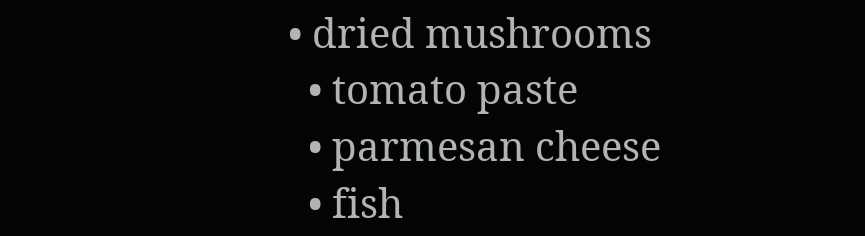• dried mushrooms
  • tomato paste
  • parmesan cheese
  • fish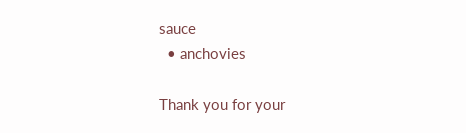sauce
  • anchovies

Thank you for your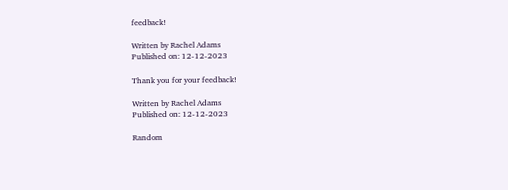feedback!

Written by Rachel Adams
Published on: 12-12-2023

Thank you for your feedback!

Written by Rachel Adams
Published on: 12-12-2023

Random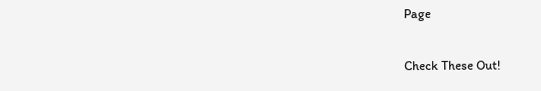Page

Check These Out!